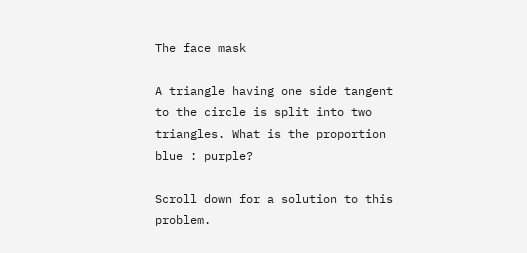The face mask

A triangle having one side tangent to the circle is split into two triangles. What is the proportion blue : purple?

Scroll down for a solution to this problem.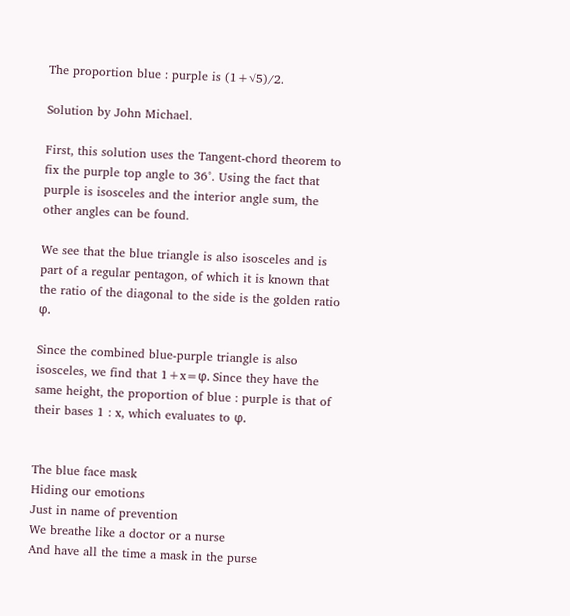The proportion blue : purple is (1+√5)/2.

Solution by John Michael.

First, this solution uses the Tangent-chord theorem to fix the purple top angle to 36°. Using the fact that purple is isosceles and the interior angle sum, the other angles can be found.

We see that the blue triangle is also isosceles and is part of a regular pentagon, of which it is known that the ratio of the diagonal to the side is the golden ratio φ.

Since the combined blue-purple triangle is also isosceles, we find that 1+x=φ. Since they have the same height, the proportion of blue : purple is that of their bases 1 : x, which evaluates to φ.


The blue face mask
Hiding our emotions
Just in name of prevention
We breathe like a doctor or a nurse
And have all the time a mask in the purse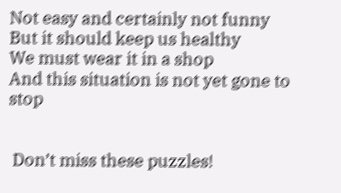Not easy and certainly not funny
But it should keep us healthy
We must wear it in a shop
And this situation is not yet gone to stop


 Don’t miss these puzzles!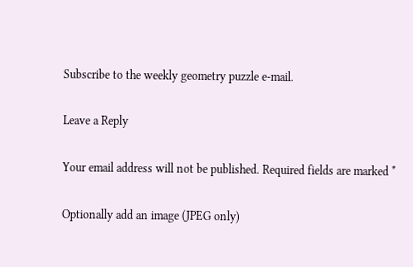Subscribe to the weekly geometry puzzle e-mail.

Leave a Reply

Your email address will not be published. Required fields are marked *

Optionally add an image (JPEG only)